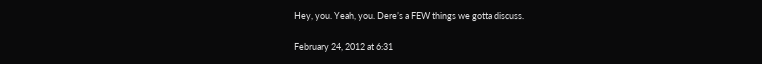Hey, you. Yeah, you. Dere’s a FEW things we gotta discuss.

February 24, 2012 at 6:31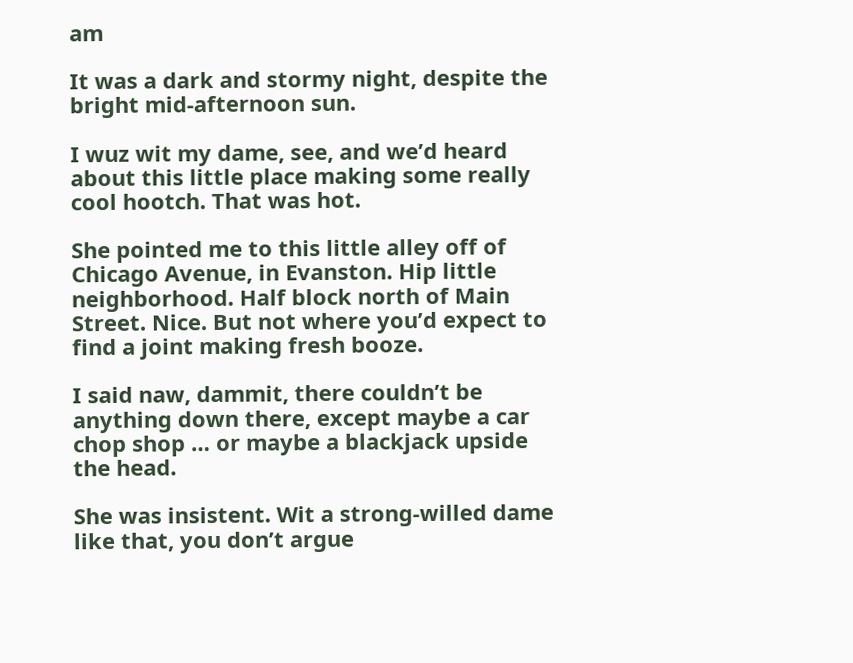am

It was a dark and stormy night, despite the bright mid-afternoon sun.

I wuz wit my dame, see, and we’d heard about this little place making some really cool hootch. That was hot.

She pointed me to this little alley off of Chicago Avenue, in Evanston. Hip little neighborhood. Half block north of Main Street. Nice. But not where you’d expect to find a joint making fresh booze.

I said naw, dammit, there couldn’t be anything down there, except maybe a car chop shop … or maybe a blackjack upside the head.

She was insistent. Wit a strong-willed dame like that, you don’t argue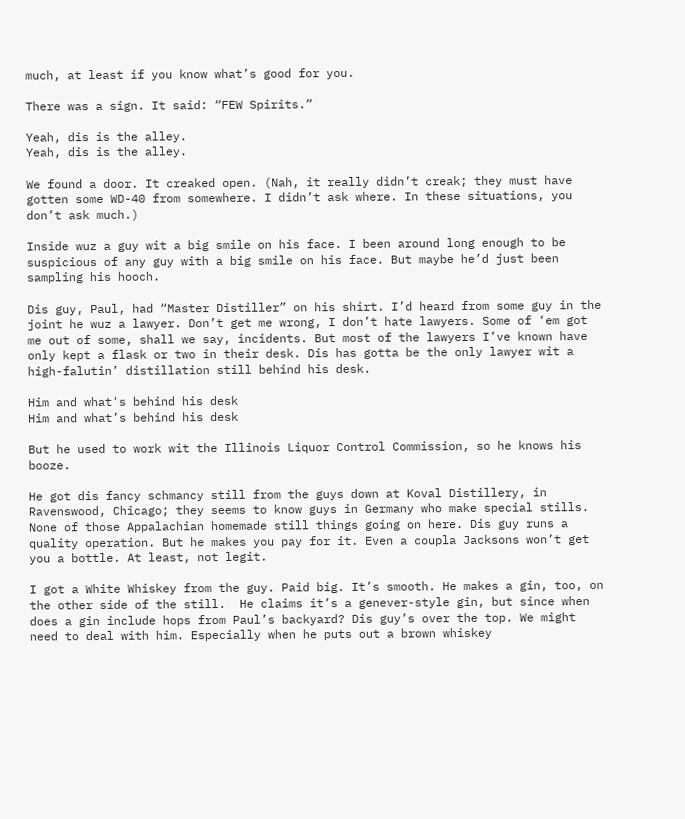much, at least if you know what’s good for you.

There was a sign. It said: “FEW Spirits.”

Yeah, dis is the alley.
Yeah, dis is the alley.

We found a door. It creaked open. (Nah, it really didn’t creak; they must have gotten some WD-40 from somewhere. I didn’t ask where. In these situations, you don’t ask much.)

Inside wuz a guy wit a big smile on his face. I been around long enough to be suspicious of any guy with a big smile on his face. But maybe he’d just been sampling his hooch.

Dis guy, Paul, had “Master Distiller” on his shirt. I’d heard from some guy in the joint he wuz a lawyer. Don’t get me wrong, I don’t hate lawyers. Some of ‘em got me out of some, shall we say, incidents. But most of the lawyers I’ve known have only kept a flask or two in their desk. Dis has gotta be the only lawyer wit a high-falutin’ distillation still behind his desk.

Him and what's behind his desk
Him and what’s behind his desk

But he used to work wit the Illinois Liquor Control Commission, so he knows his booze.

He got dis fancy schmancy still from the guys down at Koval Distillery, in Ravenswood, Chicago; they seems to know guys in Germany who make special stills. None of those Appalachian homemade still things going on here. Dis guy runs a quality operation. But he makes you pay for it. Even a coupla Jacksons won’t get you a bottle. At least, not legit.

I got a White Whiskey from the guy. Paid big. It’s smooth. He makes a gin, too, on the other side of the still.  He claims it’s a genever-style gin, but since when does a gin include hops from Paul’s backyard? Dis guy’s over the top. We might need to deal with him. Especially when he puts out a brown whiskey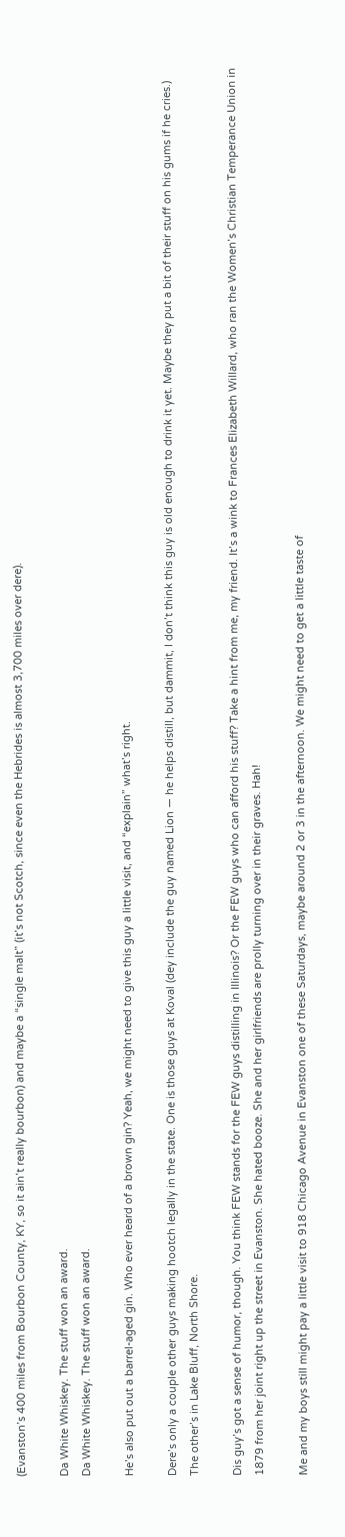(Evanston’s 400 miles from Bourbon County, KY, so it ain’t really bourbon) and maybe a “single malt” (it’s not Scotch, since even the Hebrides is almost 3,700 miles over dere).

Da White Whiskey. The stuff won an award.
Da White Whiskey. The stuff won an award.

He’s also put out a barrel-aged gin. Who ever heard of a brown gin? Yeah, we might need to give this guy a little visit, and “explain” what’s right.

Dere’s only a couple other guys making hootch legally in the state. One is those guys at Koval (dey include the guy named Lion — he helps distill, but dammit, I don’t think this guy is old enough to drink it yet. Maybe they put a bit of their stuff on his gums if he cries.) The other’s in Lake Bluff, North Shore.

Dis guy’s got a sense of humor, though. You think FEW stands for the FEW guys distilling in Illinois? Or the FEW guys who can afford his stuff? Take a hint from me, my friend. It’s a wink to Frances Elizabeth Willard, who ran the Women’s Christian Temperance Union in 1879 from her joint right up the street in Evanston. She hated booze. She and her girlfriends are prolly turning over in their graves. Hah!

Me and my boys still might pay a little visit to 918 Chicago Avenue in Evanston one of these Saturdays, maybe around 2 or 3 in the afternoon. We might need to get a little taste of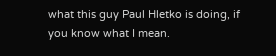what this guy Paul Hletko is doing, if you know what I mean.